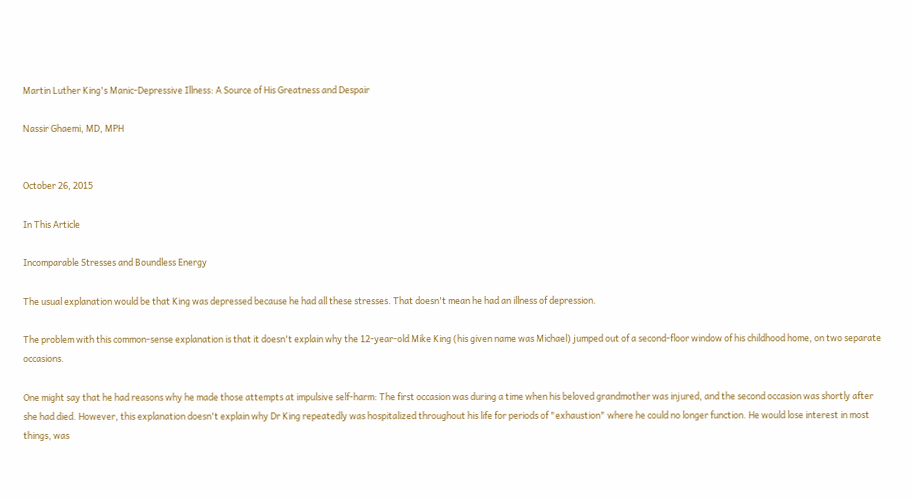Martin Luther King's Manic-Depressive Illness: A Source of His Greatness and Despair

Nassir Ghaemi, MD, MPH


October 26, 2015

In This Article

Incomparable Stresses and Boundless Energy

The usual explanation would be that King was depressed because he had all these stresses. That doesn't mean he had an illness of depression.

The problem with this common-sense explanation is that it doesn't explain why the 12-year-old Mike King (his given name was Michael) jumped out of a second-floor window of his childhood home, on two separate occasions.

One might say that he had reasons why he made those attempts at impulsive self-harm: The first occasion was during a time when his beloved grandmother was injured, and the second occasion was shortly after she had died. However, this explanation doesn't explain why Dr King repeatedly was hospitalized throughout his life for periods of "exhaustion" where he could no longer function. He would lose interest in most things, was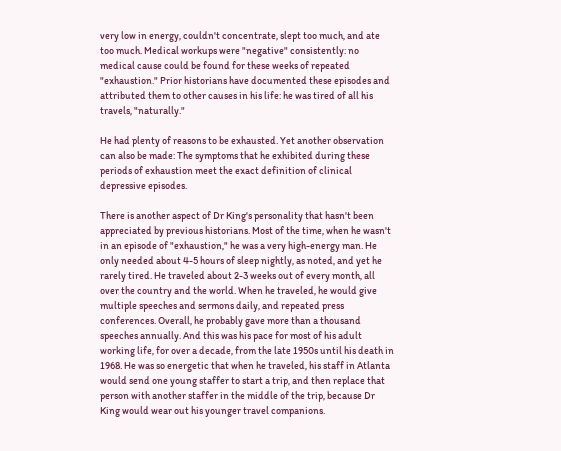very low in energy, couldn't concentrate, slept too much, and ate too much. Medical workups were "negative" consistently: no medical cause could be found for these weeks of repeated "exhaustion." Prior historians have documented these episodes and attributed them to other causes in his life: he was tired of all his travels, "naturally."

He had plenty of reasons to be exhausted. Yet another observation can also be made: The symptoms that he exhibited during these periods of exhaustion meet the exact definition of clinical depressive episodes.

There is another aspect of Dr King's personality that hasn't been appreciated by previous historians. Most of the time, when he wasn't in an episode of "exhaustion," he was a very high-energy man. He only needed about 4-5 hours of sleep nightly, as noted, and yet he rarely tired. He traveled about 2-3 weeks out of every month, all over the country and the world. When he traveled, he would give multiple speeches and sermons daily, and repeated press conferences. Overall, he probably gave more than a thousand speeches annually. And this was his pace for most of his adult working life, for over a decade, from the late 1950s until his death in 1968. He was so energetic that when he traveled, his staff in Atlanta would send one young staffer to start a trip, and then replace that person with another staffer in the middle of the trip, because Dr King would wear out his younger travel companions.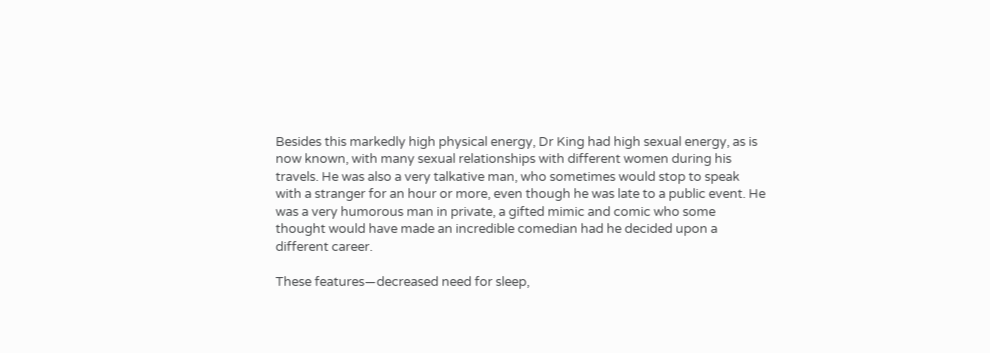Besides this markedly high physical energy, Dr King had high sexual energy, as is now known, with many sexual relationships with different women during his travels. He was also a very talkative man, who sometimes would stop to speak with a stranger for an hour or more, even though he was late to a public event. He was a very humorous man in private, a gifted mimic and comic who some thought would have made an incredible comedian had he decided upon a different career.

These features—decreased need for sleep,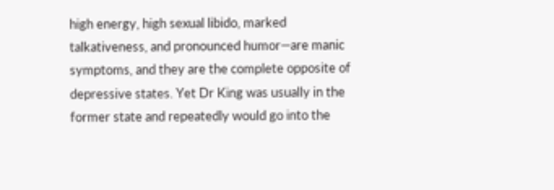high energy, high sexual libido, marked talkativeness, and pronounced humor—are manic symptoms, and they are the complete opposite of depressive states. Yet Dr King was usually in the former state and repeatedly would go into the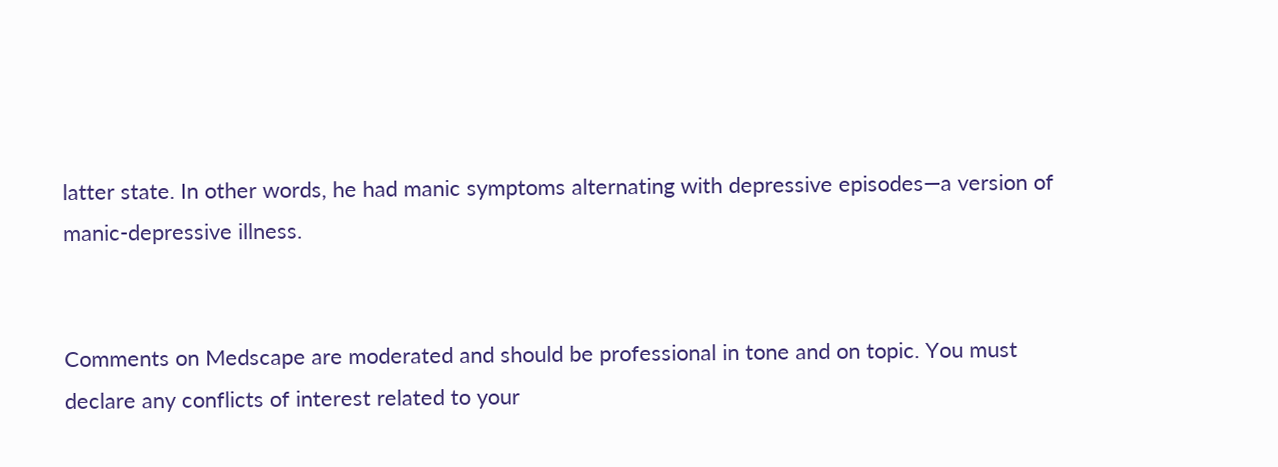latter state. In other words, he had manic symptoms alternating with depressive episodes—a version of manic-depressive illness.


Comments on Medscape are moderated and should be professional in tone and on topic. You must declare any conflicts of interest related to your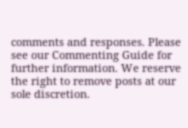comments and responses. Please see our Commenting Guide for further information. We reserve the right to remove posts at our sole discretion.